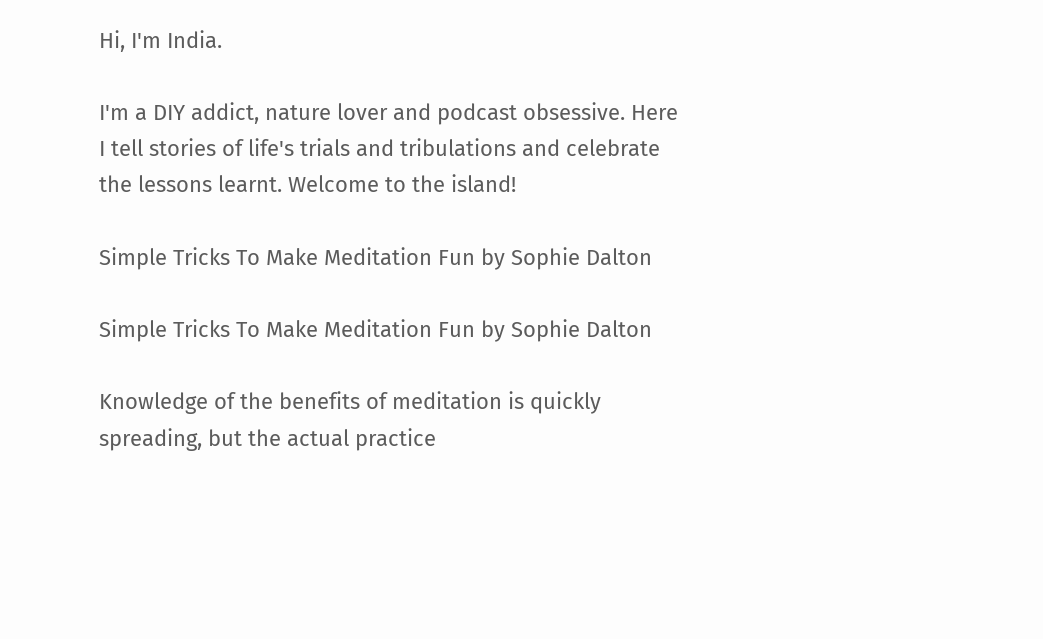Hi, I'm India.

I'm a DIY addict, nature lover and podcast obsessive. Here I tell stories of life's trials and tribulations and celebrate the lessons learnt. Welcome to the island!

Simple Tricks To Make Meditation Fun by Sophie Dalton

Simple Tricks To Make Meditation Fun by Sophie Dalton

Knowledge of the benefits of meditation is quickly spreading, but the actual practice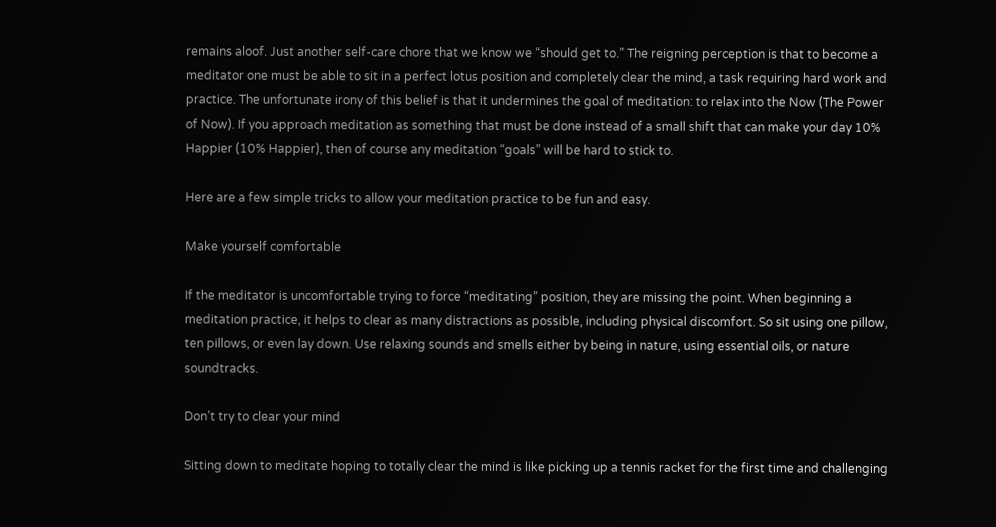remains aloof. Just another self-care chore that we know we “should get to.” The reigning perception is that to become a meditator one must be able to sit in a perfect lotus position and completely clear the mind, a task requiring hard work and practice. The unfortunate irony of this belief is that it undermines the goal of meditation: to relax into the Now (The Power of Now). If you approach meditation as something that must be done instead of a small shift that can make your day 10% Happier (10% Happier), then of course any meditation “goals” will be hard to stick to.

Here are a few simple tricks to allow your meditation practice to be fun and easy.

Make yourself comfortable

If the meditator is uncomfortable trying to force “meditating” position, they are missing the point. When beginning a meditation practice, it helps to clear as many distractions as possible, including physical discomfort. So sit using one pillow, ten pillows, or even lay down. Use relaxing sounds and smells either by being in nature, using essential oils, or nature soundtracks.

Don’t try to clear your mind

Sitting down to meditate hoping to totally clear the mind is like picking up a tennis racket for the first time and challenging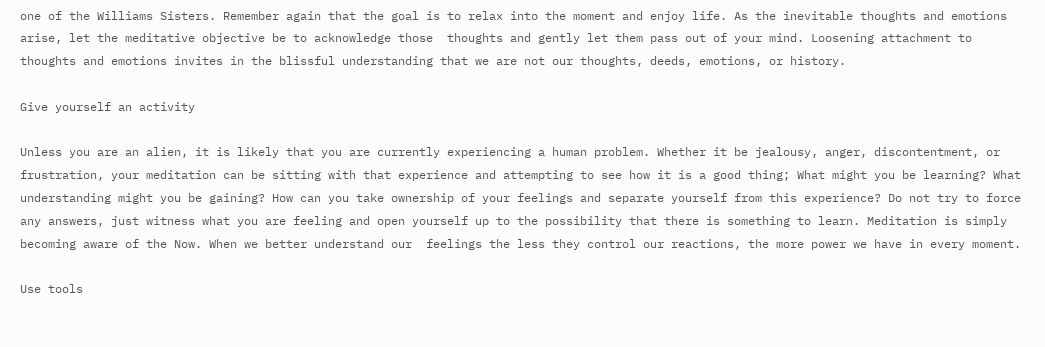one of the Williams Sisters. Remember again that the goal is to relax into the moment and enjoy life. As the inevitable thoughts and emotions arise, let the meditative objective be to acknowledge those  thoughts and gently let them pass out of your mind. Loosening attachment to thoughts and emotions invites in the blissful understanding that we are not our thoughts, deeds, emotions, or history.

Give yourself an activity

Unless you are an alien, it is likely that you are currently experiencing a human problem. Whether it be jealousy, anger, discontentment, or frustration, your meditation can be sitting with that experience and attempting to see how it is a good thing; What might you be learning? What understanding might you be gaining? How can you take ownership of your feelings and separate yourself from this experience? Do not try to force any answers, just witness what you are feeling and open yourself up to the possibility that there is something to learn. Meditation is simply becoming aware of the Now. When we better understand our  feelings the less they control our reactions, the more power we have in every moment.

Use tools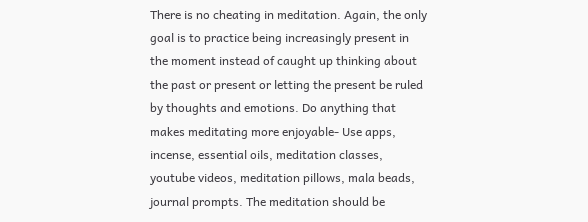There is no cheating in meditation. Again, the only goal is to practice being increasingly present in the moment instead of caught up thinking about the past or present or letting the present be ruled by thoughts and emotions. Do anything that makes meditating more enjoyable- Use apps, incense, essential oils, meditation classes, youtube videos, meditation pillows, mala beads, journal prompts. The meditation should be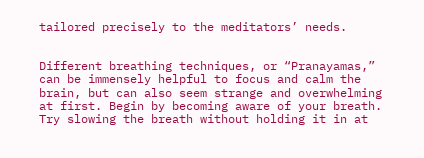tailored precisely to the meditators’ needs.


Different breathing techniques, or “Pranayamas,” can be immensely helpful to focus and calm the brain, but can also seem strange and overwhelming at first. Begin by becoming aware of your breath. Try slowing the breath without holding it in at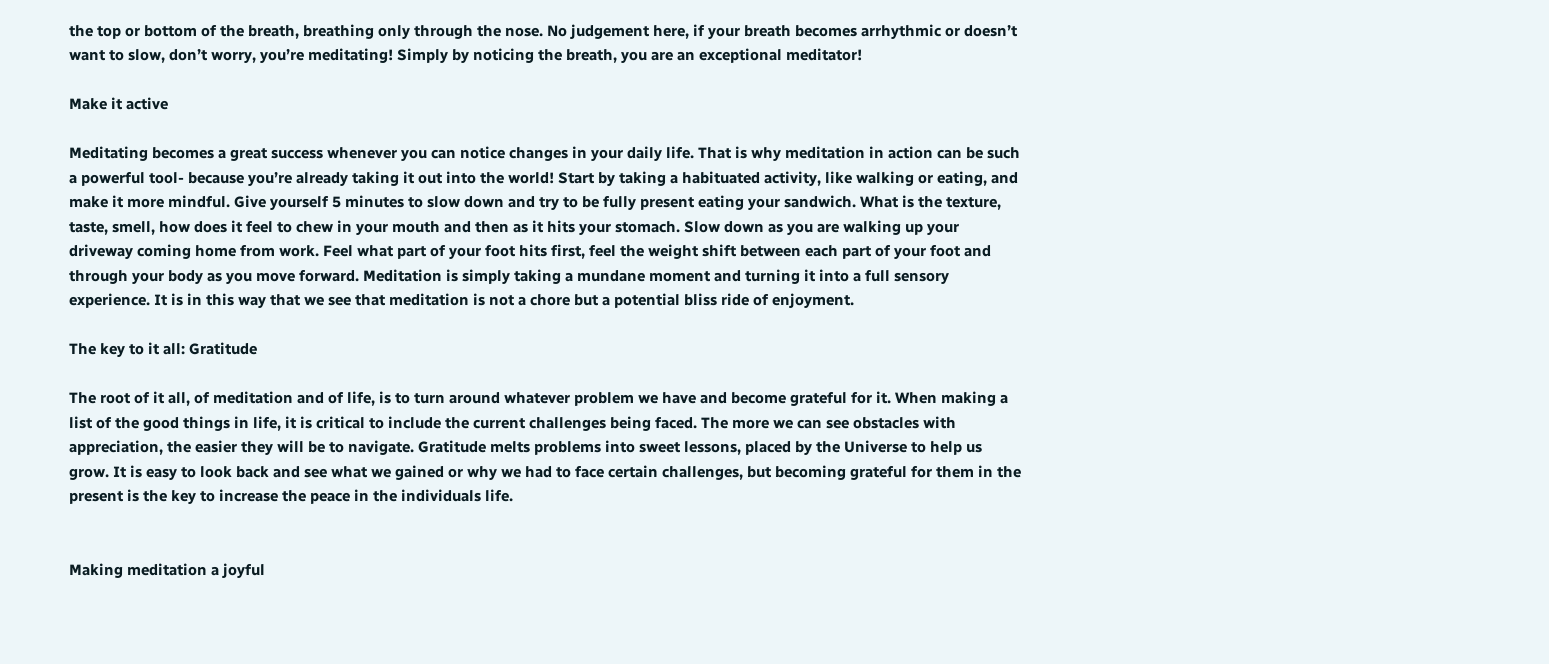the top or bottom of the breath, breathing only through the nose. No judgement here, if your breath becomes arrhythmic or doesn’t want to slow, don’t worry, you’re meditating! Simply by noticing the breath, you are an exceptional meditator!

Make it active

Meditating becomes a great success whenever you can notice changes in your daily life. That is why meditation in action can be such a powerful tool- because you’re already taking it out into the world! Start by taking a habituated activity, like walking or eating, and make it more mindful. Give yourself 5 minutes to slow down and try to be fully present eating your sandwich. What is the texture, taste, smell, how does it feel to chew in your mouth and then as it hits your stomach. Slow down as you are walking up your driveway coming home from work. Feel what part of your foot hits first, feel the weight shift between each part of your foot and through your body as you move forward. Meditation is simply taking a mundane moment and turning it into a full sensory experience. It is in this way that we see that meditation is not a chore but a potential bliss ride of enjoyment.

The key to it all: Gratitude

The root of it all, of meditation and of life, is to turn around whatever problem we have and become grateful for it. When making a list of the good things in life, it is critical to include the current challenges being faced. The more we can see obstacles with appreciation, the easier they will be to navigate. Gratitude melts problems into sweet lessons, placed by the Universe to help us grow. It is easy to look back and see what we gained or why we had to face certain challenges, but becoming grateful for them in the present is the key to increase the peace in the individuals life.


Making meditation a joyful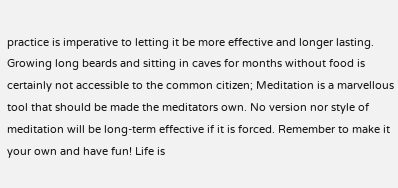practice is imperative to letting it be more effective and longer lasting. Growing long beards and sitting in caves for months without food is certainly not accessible to the common citizen; Meditation is a marvellous tool that should be made the meditators own. No version nor style of meditation will be long-term effective if it is forced. Remember to make it your own and have fun! Life is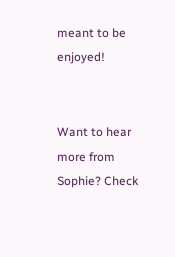meant to be enjoyed!


Want to hear more from Sophie? Check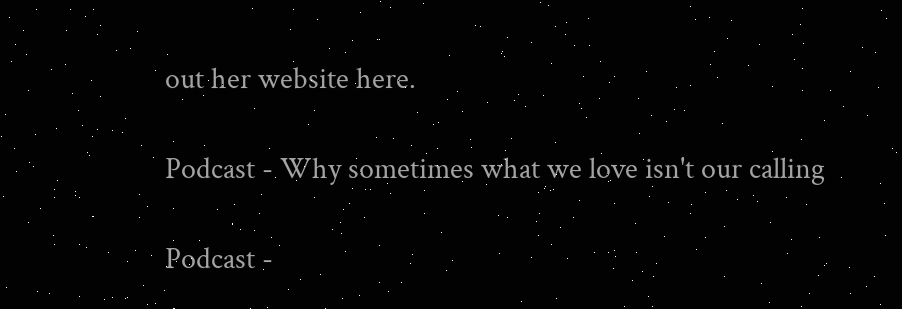out her website here.

Podcast - Why sometimes what we love isn't our calling

Podcast -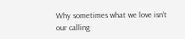Why sometimes what we love isn't our calling